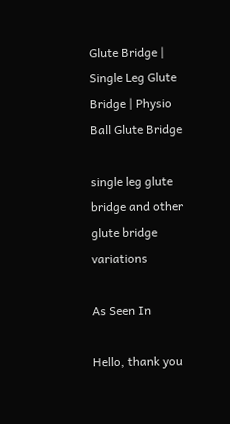Glute Bridge | Single Leg Glute Bridge | Physio Ball Glute Bridge

single leg glute bridge and other glute bridge variations

As Seen In

Hello, thank you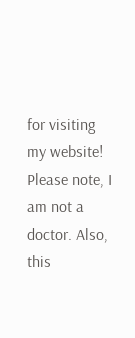for visiting my website! Please note, I am not a doctor. Also, this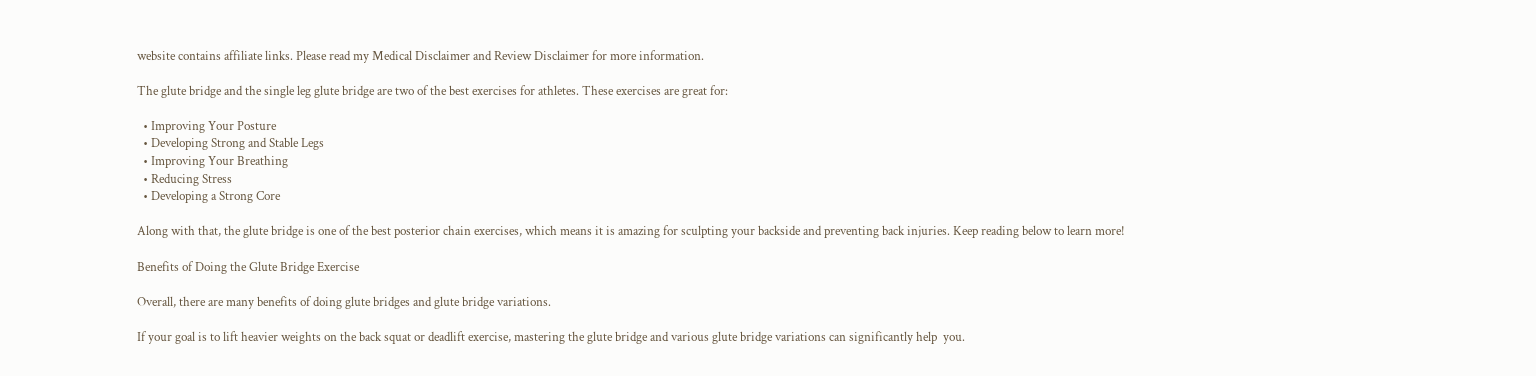website contains affiliate links. Please read my Medical Disclaimer and Review Disclaimer for more information.

The glute bridge and the single leg glute bridge are two of the best exercises for athletes. These exercises are great for:

  • Improving Your Posture
  • Developing Strong and Stable Legs
  • Improving Your Breathing
  • Reducing Stress
  • Developing a Strong Core

Along with that, the glute bridge is one of the best posterior chain exercises, which means it is amazing for sculpting your backside and preventing back injuries. Keep reading below to learn more!

Benefits of Doing the Glute Bridge Exercise

Overall, there are many benefits of doing glute bridges and glute bridge variations.

If your goal is to lift heavier weights on the back squat or deadlift exercise, mastering the glute bridge and various glute bridge variations can significantly help  you.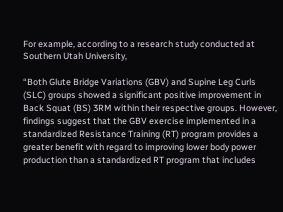For example, according to a research study conducted at Southern Utah University,

“Both Glute Bridge Variations (GBV) and Supine Leg Curls (SLC) groups showed a significant positive improvement in Back Squat (BS) 3RM within their respective groups. However, findings suggest that the GBV exercise implemented in a standardized Resistance Training (RT) program provides a greater benefit with regard to improving lower body power production than a standardized RT program that includes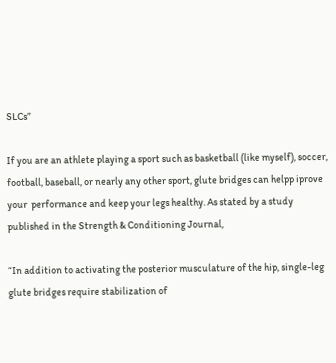SLCs”

If you are an athlete playing a sport such as basketball (like myself), soccer, football, baseball, or nearly any other sport, glute bridges can helpp iprove your  performance and keep your legs healthy. As stated by a study published in the Strength & Conditioning Journal,

“In addition to activating the posterior musculature of the hip, single-leg glute bridges require stabilization of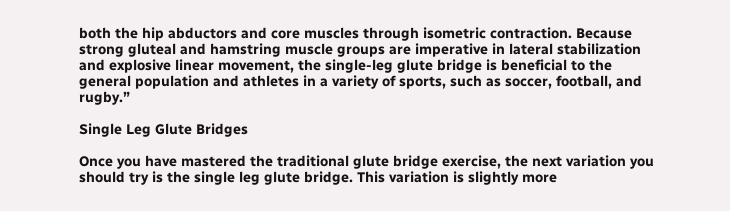both the hip abductors and core muscles through isometric contraction. Because strong gluteal and hamstring muscle groups are imperative in lateral stabilization and explosive linear movement, the single-leg glute bridge is beneficial to the general population and athletes in a variety of sports, such as soccer, football, and rugby.”

Single Leg Glute Bridges

Once you have mastered the traditional glute bridge exercise, the next variation you should try is the single leg glute bridge. This variation is slightly more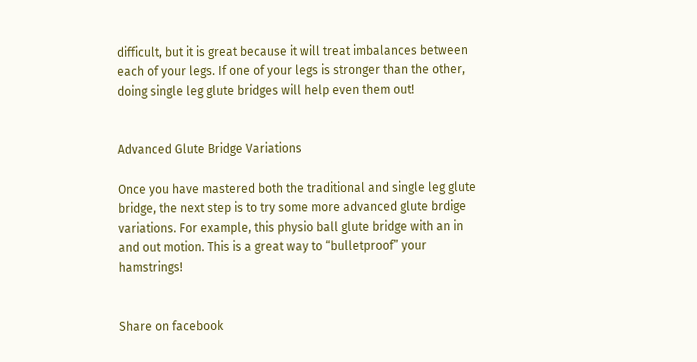difficult, but it is great because it will treat imbalances between each of your legs. If one of your legs is stronger than the other, doing single leg glute bridges will help even them out!


Advanced Glute Bridge Variations

Once you have mastered both the traditional and single leg glute bridge, the next step is to try some more advanced glute brdige variations. For example, this physio ball glute bridge with an in and out motion. This is a great way to “bulletproof” your hamstrings!


Share on facebook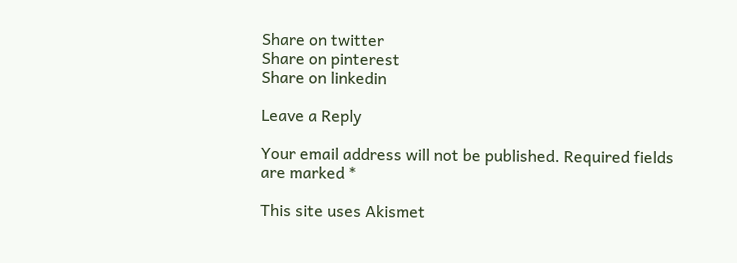Share on twitter
Share on pinterest
Share on linkedin

Leave a Reply

Your email address will not be published. Required fields are marked *

This site uses Akismet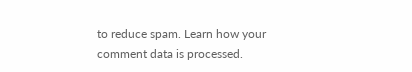to reduce spam. Learn how your comment data is processed.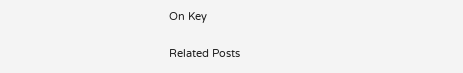On Key

Related Posts